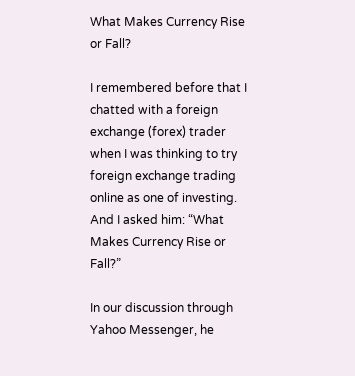What Makes Currency Rise or Fall?

I remembered before that I chatted with a foreign exchange (forex) trader when I was thinking to try foreign exchange trading online as one of investing. And I asked him: “What Makes Currency Rise or Fall?”

In our discussion through Yahoo Messenger, he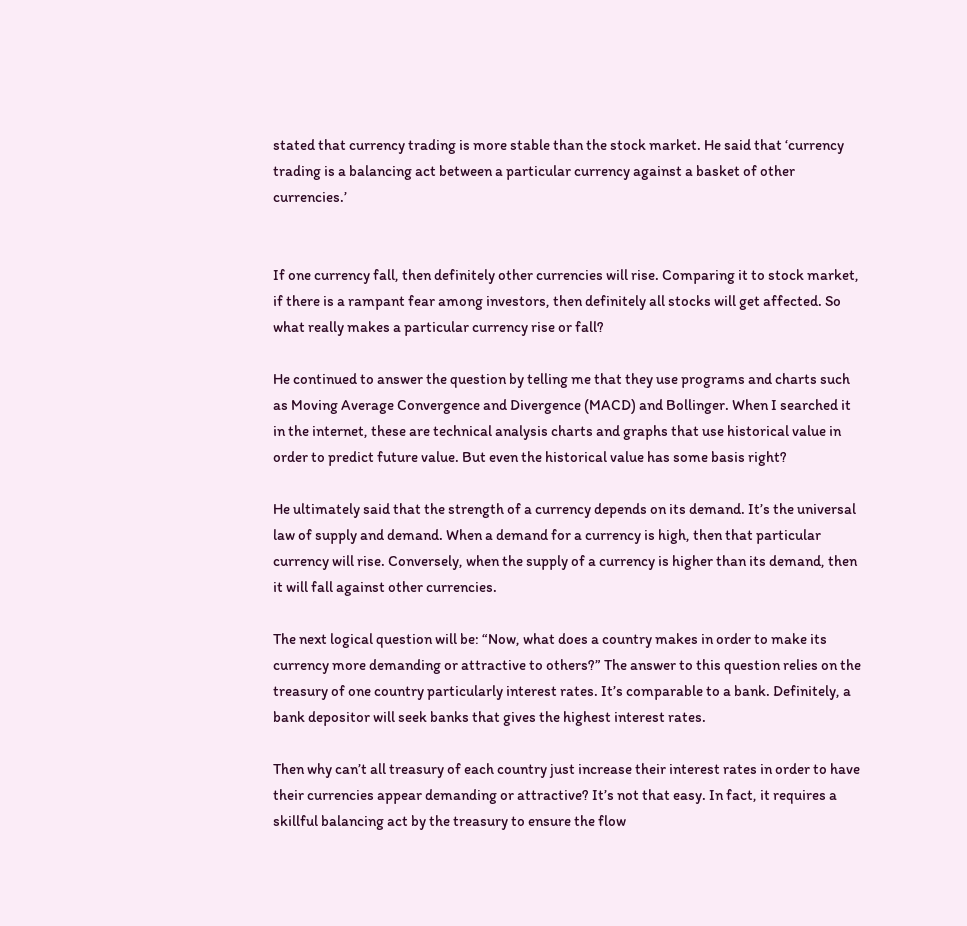stated that currency trading is more stable than the stock market. He said that ‘currency trading is a balancing act between a particular currency against a basket of other currencies.’


If one currency fall, then definitely other currencies will rise. Comparing it to stock market, if there is a rampant fear among investors, then definitely all stocks will get affected. So what really makes a particular currency rise or fall?

He continued to answer the question by telling me that they use programs and charts such as Moving Average Convergence and Divergence (MACD) and Bollinger. When I searched it in the internet, these are technical analysis charts and graphs that use historical value in order to predict future value. But even the historical value has some basis right?

He ultimately said that the strength of a currency depends on its demand. It’s the universal law of supply and demand. When a demand for a currency is high, then that particular currency will rise. Conversely, when the supply of a currency is higher than its demand, then it will fall against other currencies.

The next logical question will be: “Now, what does a country makes in order to make its currency more demanding or attractive to others?” The answer to this question relies on the treasury of one country particularly interest rates. It’s comparable to a bank. Definitely, a bank depositor will seek banks that gives the highest interest rates.

Then why can’t all treasury of each country just increase their interest rates in order to have their currencies appear demanding or attractive? It’s not that easy. In fact, it requires a skillful balancing act by the treasury to ensure the flow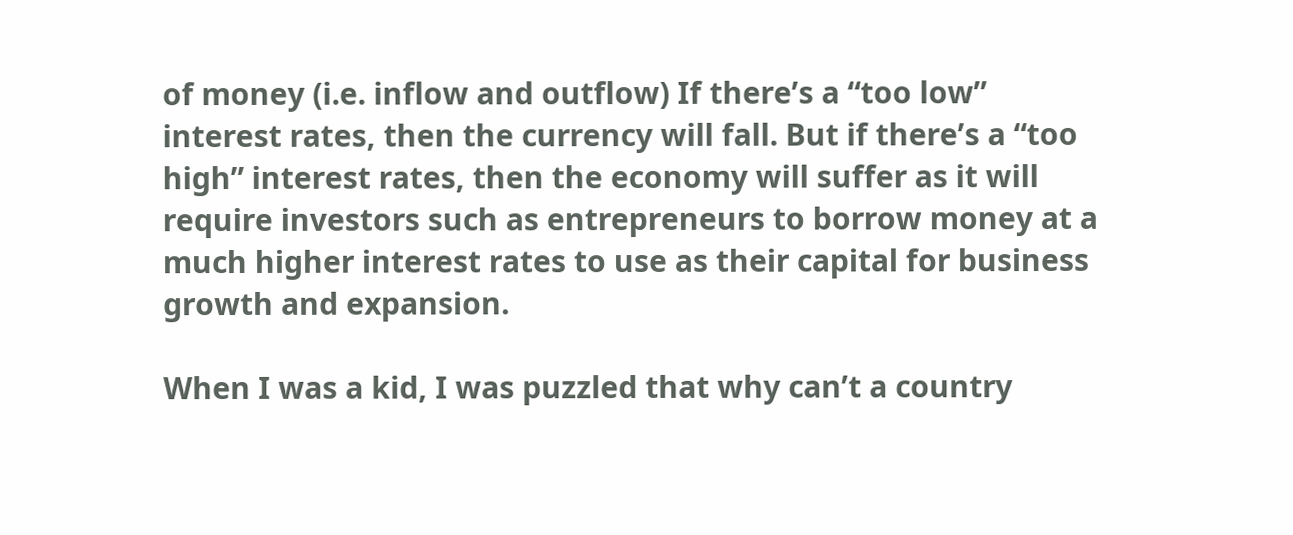of money (i.e. inflow and outflow) If there’s a “too low” interest rates, then the currency will fall. But if there’s a “too high” interest rates, then the economy will suffer as it will require investors such as entrepreneurs to borrow money at a much higher interest rates to use as their capital for business growth and expansion.

When I was a kid, I was puzzled that why can’t a country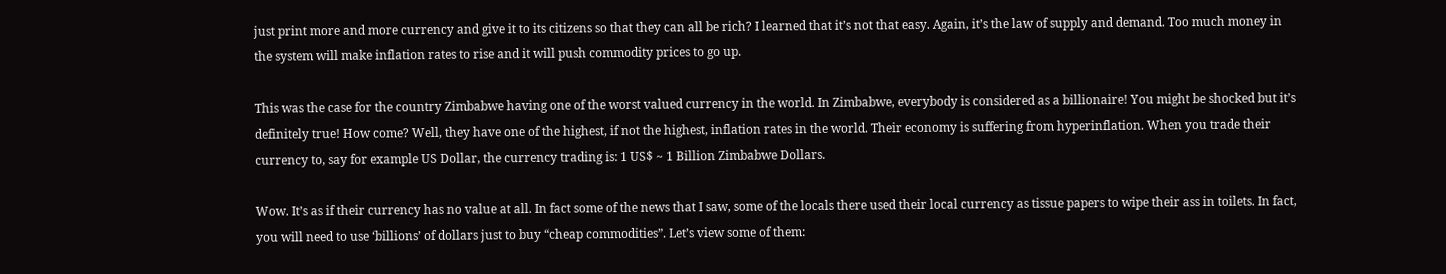just print more and more currency and give it to its citizens so that they can all be rich? I learned that it’s not that easy. Again, it’s the law of supply and demand. Too much money in the system will make inflation rates to rise and it will push commodity prices to go up.

This was the case for the country Zimbabwe having one of the worst valued currency in the world. In Zimbabwe, everybody is considered as a billionaire! You might be shocked but it’s definitely true! How come? Well, they have one of the highest, if not the highest, inflation rates in the world. Their economy is suffering from hyperinflation. When you trade their currency to, say for example US Dollar, the currency trading is: 1 US$ ~ 1 Billion Zimbabwe Dollars.

Wow. It’s as if their currency has no value at all. In fact some of the news that I saw, some of the locals there used their local currency as tissue papers to wipe their ass in toilets. In fact, you will need to use ‘billions’ of dollars just to buy “cheap commodities”. Let’s view some of them: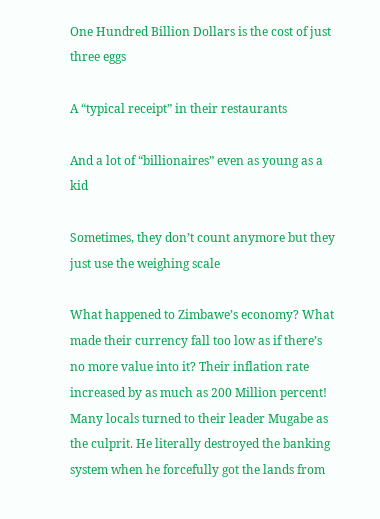One Hundred Billion Dollars is the cost of just three eggs

A “typical receipt” in their restaurants

And a lot of “billionaires” even as young as a kid

Sometimes, they don’t count anymore but they just use the weighing scale

What happened to Zimbawe’s economy? What made their currency fall too low as if there’s no more value into it? Their inflation rate increased by as much as 200 Million percent! Many locals turned to their leader Mugabe as the culprit. He literally destroyed the banking system when he forcefully got the lands from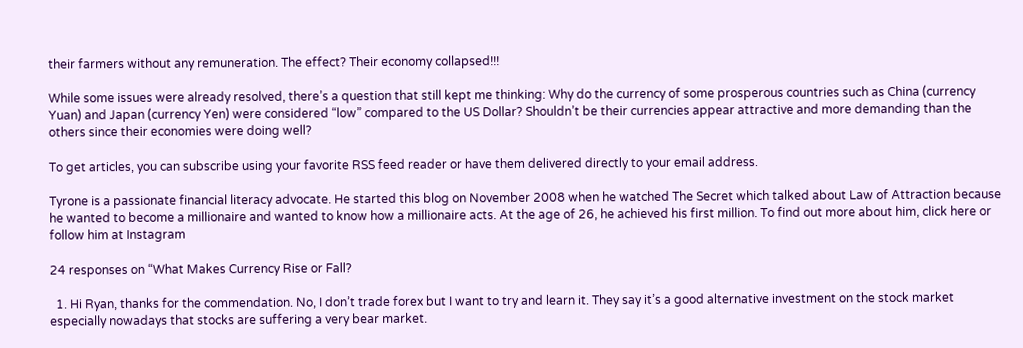their farmers without any remuneration. The effect? Their economy collapsed!!!

While some issues were already resolved, there’s a question that still kept me thinking: Why do the currency of some prosperous countries such as China (currency Yuan) and Japan (currency Yen) were considered “low” compared to the US Dollar? Shouldn’t be their currencies appear attractive and more demanding than the others since their economies were doing well?

To get articles, you can subscribe using your favorite RSS feed reader or have them delivered directly to your email address.

Tyrone is a passionate financial literacy advocate. He started this blog on November 2008 when he watched The Secret which talked about Law of Attraction because he wanted to become a millionaire and wanted to know how a millionaire acts. At the age of 26, he achieved his first million. To find out more about him, click here or follow him at Instagram

24 responses on “What Makes Currency Rise or Fall?

  1. Hi Ryan, thanks for the commendation. No, I don’t trade forex but I want to try and learn it. They say it’s a good alternative investment on the stock market especially nowadays that stocks are suffering a very bear market.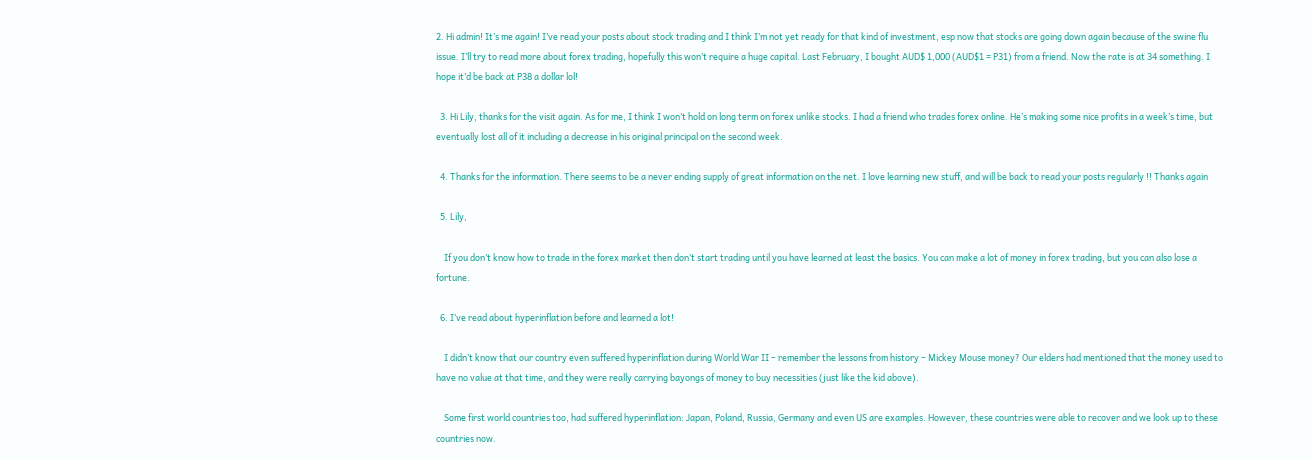2. Hi admin! It’s me again! I’ve read your posts about stock trading and I think I’m not yet ready for that kind of investment, esp now that stocks are going down again because of the swine flu issue. I’ll try to read more about forex trading, hopefully this won’t require a huge capital. Last February, I bought AUD$ 1,000 (AUD$1 = P31) from a friend. Now the rate is at 34 something. I hope it’d be back at P38 a dollar lol!

  3. Hi Lily, thanks for the visit again. As for me, I think I won’t hold on long term on forex unlike stocks. I had a friend who trades forex online. He’s making some nice profits in a week’s time, but eventually lost all of it including a decrease in his original principal on the second week.

  4. Thanks for the information. There seems to be a never ending supply of great information on the net. I love learning new stuff, and will be back to read your posts regularly !! Thanks again

  5. Lily,

    If you don’t know how to trade in the forex market then don’t start trading until you have learned at least the basics. You can make a lot of money in forex trading, but you can also lose a fortune.

  6. I’ve read about hyperinflation before and learned a lot!

    I didn’t know that our country even suffered hyperinflation during World War II – remember the lessons from history – Mickey Mouse money? Our elders had mentioned that the money used to have no value at that time, and they were really carrying bayongs of money to buy necessities (just like the kid above).

    Some first world countries too, had suffered hyperinflation: Japan, Poland, Russia, Germany and even US are examples. However, these countries were able to recover and we look up to these countries now.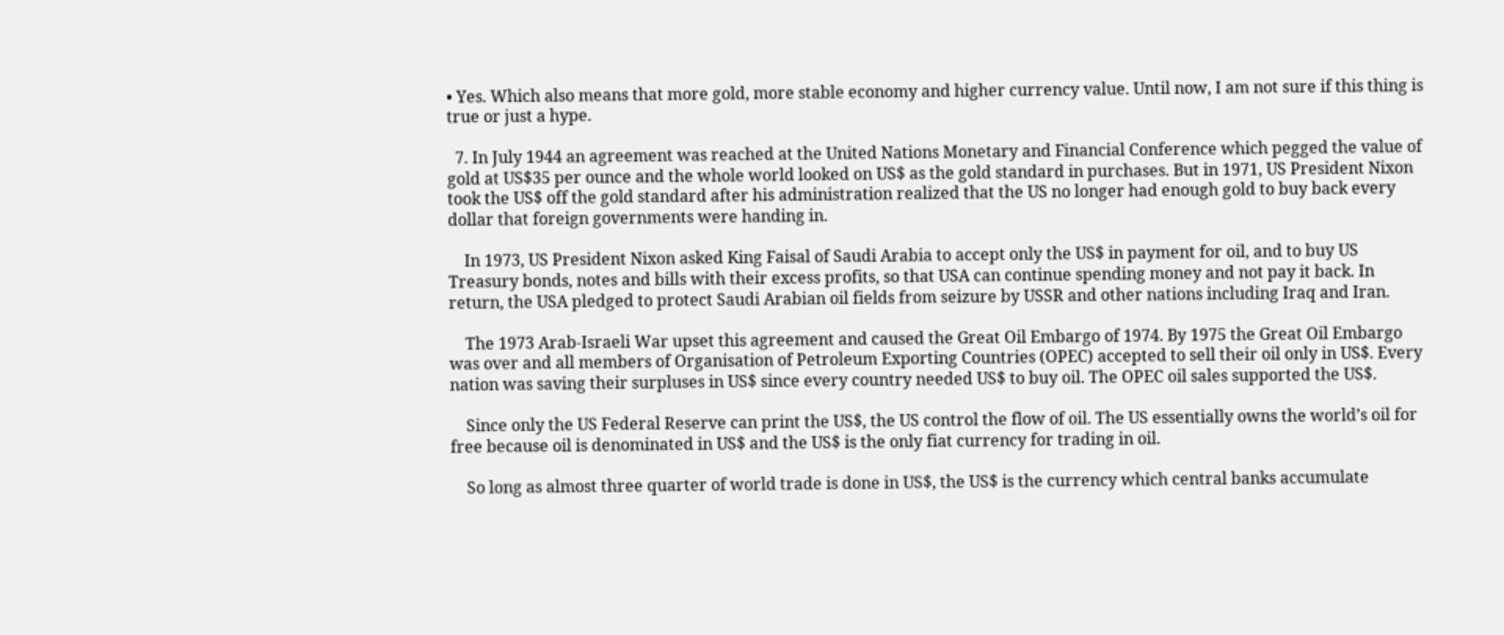• Yes. Which also means that more gold, more stable economy and higher currency value. Until now, I am not sure if this thing is true or just a hype.

  7. In July 1944 an agreement was reached at the United Nations Monetary and Financial Conference which pegged the value of gold at US$35 per ounce and the whole world looked on US$ as the gold standard in purchases. But in 1971, US President Nixon took the US$ off the gold standard after his administration realized that the US no longer had enough gold to buy back every dollar that foreign governments were handing in.

    In 1973, US President Nixon asked King Faisal of Saudi Arabia to accept only the US$ in payment for oil, and to buy US Treasury bonds, notes and bills with their excess profits, so that USA can continue spending money and not pay it back. In return, the USA pledged to protect Saudi Arabian oil fields from seizure by USSR and other nations including Iraq and Iran.

    The 1973 Arab-Israeli War upset this agreement and caused the Great Oil Embargo of 1974. By 1975 the Great Oil Embargo was over and all members of Organisation of Petroleum Exporting Countries (OPEC) accepted to sell their oil only in US$. Every nation was saving their surpluses in US$ since every country needed US$ to buy oil. The OPEC oil sales supported the US$.

    Since only the US Federal Reserve can print the US$, the US control the flow of oil. The US essentially owns the world’s oil for free because oil is denominated in US$ and the US$ is the only fiat currency for trading in oil.

    So long as almost three quarter of world trade is done in US$, the US$ is the currency which central banks accumulate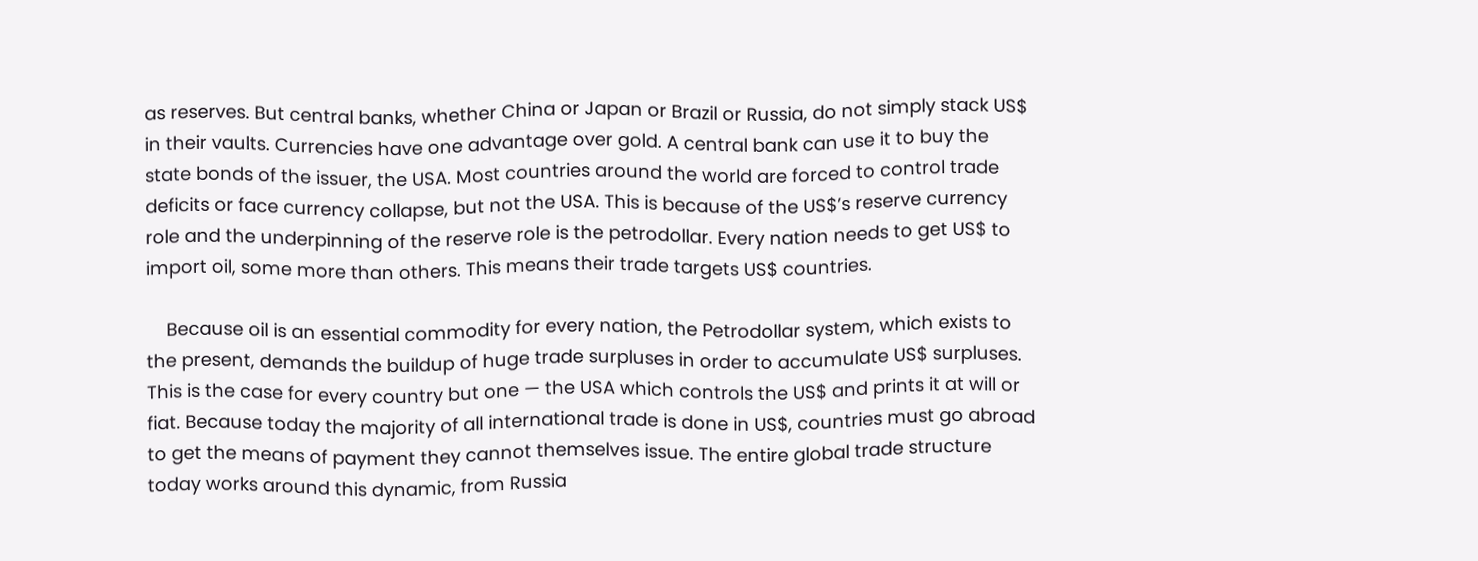as reserves. But central banks, whether China or Japan or Brazil or Russia, do not simply stack US$ in their vaults. Currencies have one advantage over gold. A central bank can use it to buy the state bonds of the issuer, the USA. Most countries around the world are forced to control trade deficits or face currency collapse, but not the USA. This is because of the US$’s reserve currency role and the underpinning of the reserve role is the petrodollar. Every nation needs to get US$ to import oil, some more than others. This means their trade targets US$ countries.

    Because oil is an essential commodity for every nation, the Petrodollar system, which exists to the present, demands the buildup of huge trade surpluses in order to accumulate US$ surpluses. This is the case for every country but one — the USA which controls the US$ and prints it at will or fiat. Because today the majority of all international trade is done in US$, countries must go abroad to get the means of payment they cannot themselves issue. The entire global trade structure today works around this dynamic, from Russia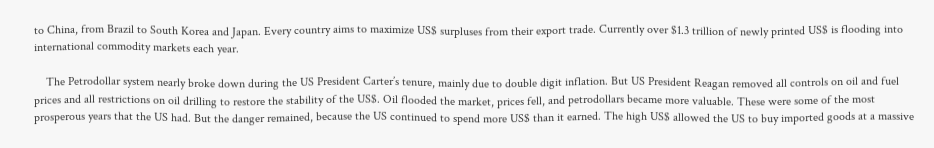to China, from Brazil to South Korea and Japan. Every country aims to maximize US$ surpluses from their export trade. Currently over $1.3 trillion of newly printed US$ is flooding into international commodity markets each year.

    The Petrodollar system nearly broke down during the US President Carter’s tenure, mainly due to double digit inflation. But US President Reagan removed all controls on oil and fuel prices and all restrictions on oil drilling to restore the stability of the US$. Oil flooded the market, prices fell, and petrodollars became more valuable. These were some of the most prosperous years that the US had. But the danger remained, because the US continued to spend more US$ than it earned. The high US$ allowed the US to buy imported goods at a massive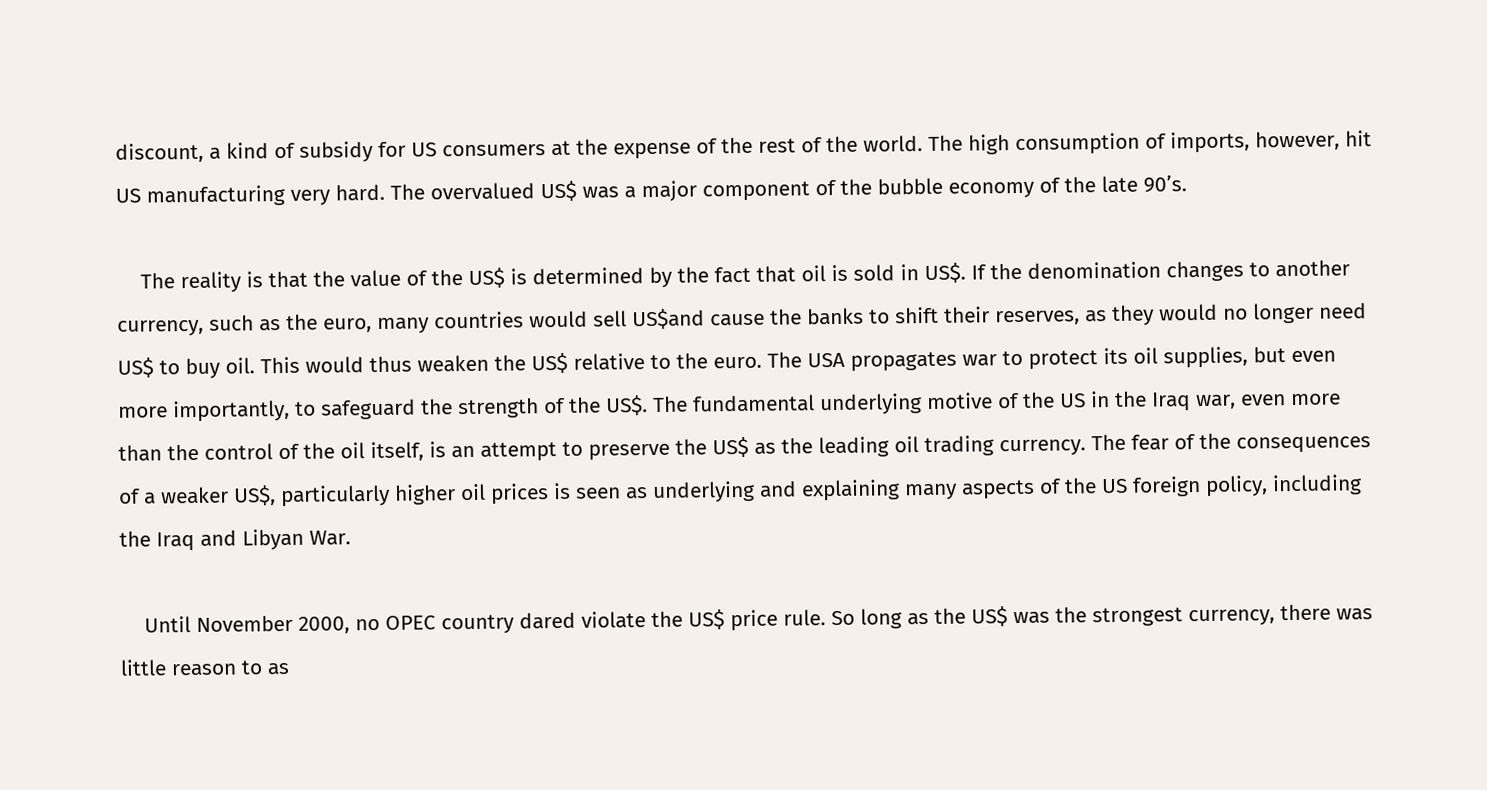discount, a kind of subsidy for US consumers at the expense of the rest of the world. The high consumption of imports, however, hit US manufacturing very hard. The overvalued US$ was a major component of the bubble economy of the late 90’s.

    The reality is that the value of the US$ is determined by the fact that oil is sold in US$. If the denomination changes to another currency, such as the euro, many countries would sell US$and cause the banks to shift their reserves, as they would no longer need US$ to buy oil. This would thus weaken the US$ relative to the euro. The USA propagates war to protect its oil supplies, but even more importantly, to safeguard the strength of the US$. The fundamental underlying motive of the US in the Iraq war, even more than the control of the oil itself, is an attempt to preserve the US$ as the leading oil trading currency. The fear of the consequences of a weaker US$, particularly higher oil prices is seen as underlying and explaining many aspects of the US foreign policy, including the Iraq and Libyan War.

    Until November 2000, no OPEC country dared violate the US$ price rule. So long as the US$ was the strongest currency, there was little reason to as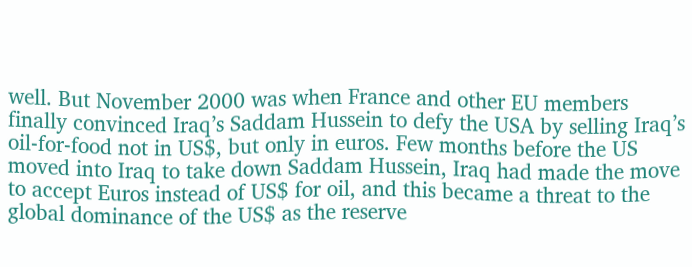well. But November 2000 was when France and other EU members finally convinced Iraq’s Saddam Hussein to defy the USA by selling Iraq’s oil-for-food not in US$, but only in euros. Few months before the US moved into Iraq to take down Saddam Hussein, Iraq had made the move to accept Euros instead of US$ for oil, and this became a threat to the global dominance of the US$ as the reserve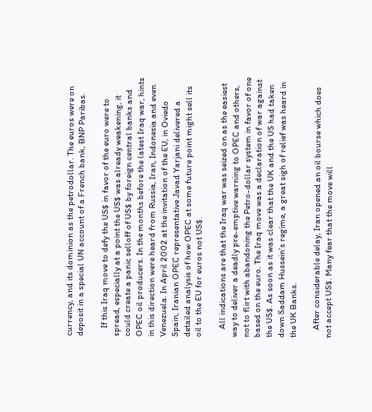currency, and its dominion as the petrodollar. The euros were on deposit in a special UN account of a French bank, BNP Paribas.

    If this Iraq move to defy the US$ in favor of the euro were to spread, especially at a point the US$ was already weakening, it could create a panic selloff of US$ by foreign central banks and OPEC oil producers. In the months before the latest Iraq war, hints in this direction were heard from Russia, Iran, Indonesia and even Venezuela. In April 2002 at the invitation of the EU, in Oviedo Spain, Iranian OPEC representative Javad Yarjani delivered a detailed analysis of how OPEC at some future point might sell its oil to the EU for euros not US$.

    All indications are that the Iraq war was seized on as the easiest way to deliver a deadly pre-emptive warning to OPEC and others, not to flirt with abandoning the Petro-dollar system in favor of one based on the euro. The Iraq move was a declaration of war against the US$. As soon as it was clear that the UK and the US had taken down Saddam Hussein’s regime, a great sigh of relief was heard in the UK Banks.

    After considerable delay, Iran opened an oil bourse which does not accept US$. Many fear that the move will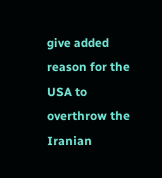give added reason for the USA to overthrow the Iranian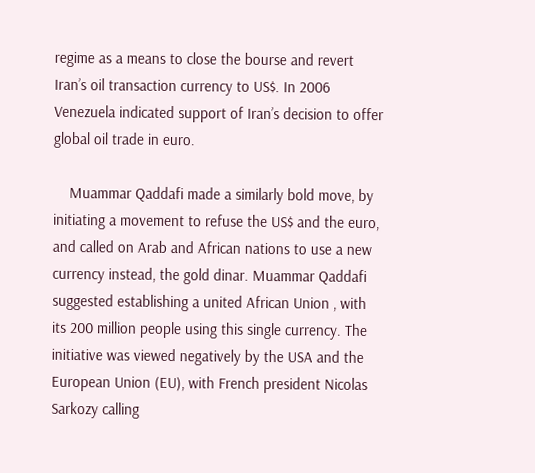regime as a means to close the bourse and revert Iran’s oil transaction currency to US$. In 2006 Venezuela indicated support of Iran’s decision to offer global oil trade in euro.

    Muammar Qaddafi made a similarly bold move, by initiating a movement to refuse the US$ and the euro, and called on Arab and African nations to use a new currency instead, the gold dinar. Muammar Qaddafi suggested establishing a united African Union , with its 200 million people using this single currency. The initiative was viewed negatively by the USA and the European Union (EU), with French president Nicolas Sarkozy calling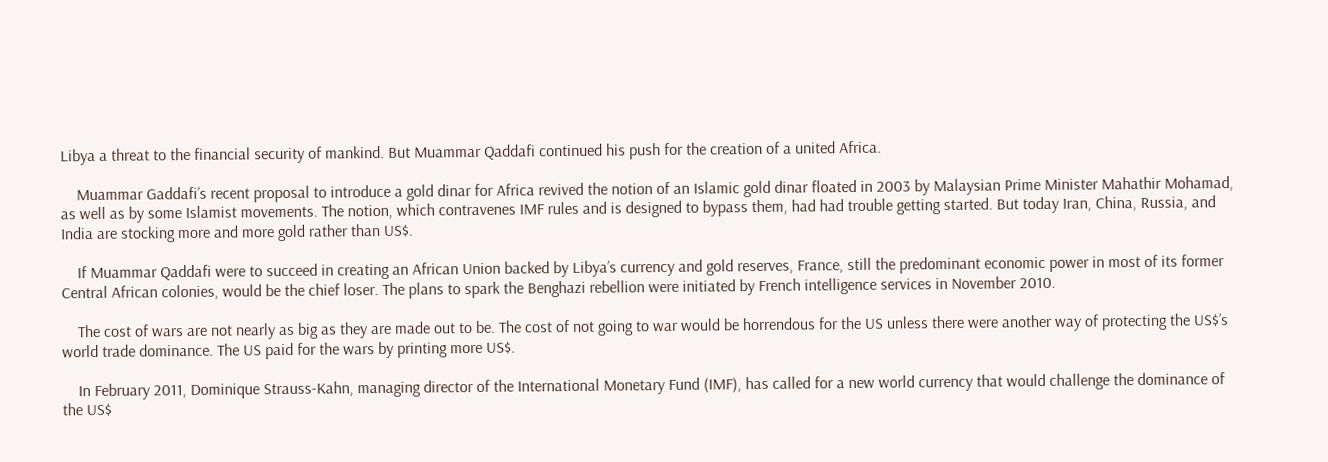Libya a threat to the financial security of mankind. But Muammar Qaddafi continued his push for the creation of a united Africa.

    Muammar Gaddafi’s recent proposal to introduce a gold dinar for Africa revived the notion of an Islamic gold dinar floated in 2003 by Malaysian Prime Minister Mahathir Mohamad, as well as by some Islamist movements. The notion, which contravenes IMF rules and is designed to bypass them, had had trouble getting started. But today Iran, China, Russia, and India are stocking more and more gold rather than US$.

    If Muammar Qaddafi were to succeed in creating an African Union backed by Libya’s currency and gold reserves, France, still the predominant economic power in most of its former Central African colonies, would be the chief loser. The plans to spark the Benghazi rebellion were initiated by French intelligence services in November 2010.

    The cost of wars are not nearly as big as they are made out to be. The cost of not going to war would be horrendous for the US unless there were another way of protecting the US$’s world trade dominance. The US paid for the wars by printing more US$.

    In February 2011, Dominique Strauss-Kahn, managing director of the International Monetary Fund (IMF), has called for a new world currency that would challenge the dominance of the US$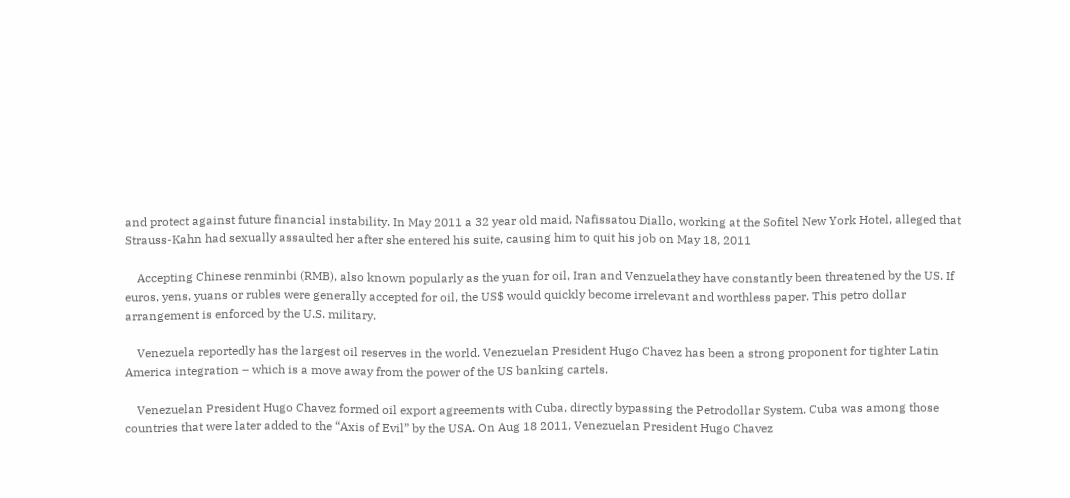and protect against future financial instability. In May 2011 a 32 year old maid, Nafissatou Diallo, working at the Sofitel New York Hotel, alleged that Strauss-Kahn had sexually assaulted her after she entered his suite, causing him to quit his job on May 18, 2011

    Accepting Chinese renminbi (RMB), also known popularly as the yuan for oil, Iran and Venzuelathey have constantly been threatened by the US. If euros, yens, yuans or rubles were generally accepted for oil, the US$ would quickly become irrelevant and worthless paper. This petro dollar arrangement is enforced by the U.S. military.

    Venezuela reportedly has the largest oil reserves in the world. Venezuelan President Hugo Chavez has been a strong proponent for tighter Latin America integration – which is a move away from the power of the US banking cartels.

    Venezuelan President Hugo Chavez formed oil export agreements with Cuba, directly bypassing the Petrodollar System. Cuba was among those countries that were later added to the “Axis of Evil” by the USA. On Aug 18 2011, Venezuelan President Hugo Chavez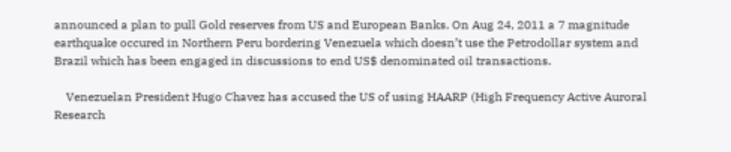announced a plan to pull Gold reserves from US and European Banks. On Aug 24, 2011 a 7 magnitude earthquake occured in Northern Peru bordering Venezuela which doesn’t use the Petrodollar system and Brazil which has been engaged in discussions to end US$ denominated oil transactions.

    Venezuelan President Hugo Chavez has accused the US of using HAARP (High Frequency Active Auroral Research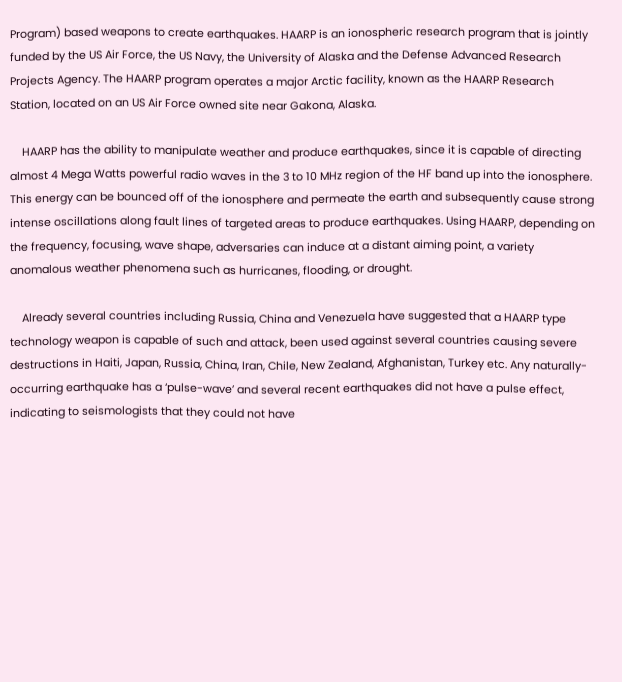Program) based weapons to create earthquakes. HAARP is an ionospheric research program that is jointly funded by the US Air Force, the US Navy, the University of Alaska and the Defense Advanced Research Projects Agency. The HAARP program operates a major Arctic facility, known as the HAARP Research Station, located on an US Air Force owned site near Gakona, Alaska.

    HAARP has the ability to manipulate weather and produce earthquakes, since it is capable of directing almost 4 Mega Watts powerful radio waves in the 3 to 10 MHz region of the HF band up into the ionosphere. This energy can be bounced off of the ionosphere and permeate the earth and subsequently cause strong intense oscillations along fault lines of targeted areas to produce earthquakes. Using HAARP, depending on the frequency, focusing, wave shape, adversaries can induce at a distant aiming point, a variety anomalous weather phenomena such as hurricanes, flooding, or drought.

    Already several countries including Russia, China and Venezuela have suggested that a HAARP type technology weapon is capable of such and attack, been used against several countries causing severe destructions in Haiti, Japan, Russia, China, Iran, Chile, New Zealand, Afghanistan, Turkey etc. Any naturally-occurring earthquake has a ‘pulse-wave’ and several recent earthquakes did not have a pulse effect, indicating to seismologists that they could not have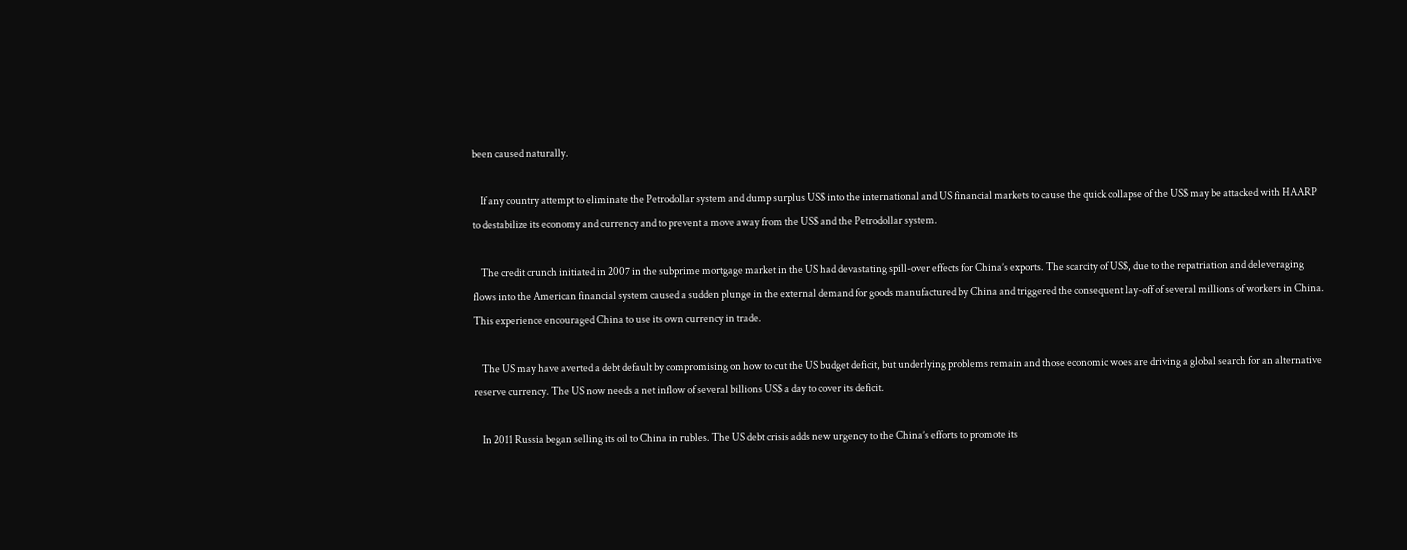been caused naturally.

    If any country attempt to eliminate the Petrodollar system and dump surplus US$ into the international and US financial markets to cause the quick collapse of the US$ may be attacked with HAARP to destabilize its economy and currency and to prevent a move away from the US$ and the Petrodollar system.

    The credit crunch initiated in 2007 in the subprime mortgage market in the US had devastating spill-over effects for China’s exports. The scarcity of US$, due to the repatriation and deleveraging flows into the American financial system caused a sudden plunge in the external demand for goods manufactured by China and triggered the consequent lay-off of several millions of workers in China. This experience encouraged China to use its own currency in trade.

    The US may have averted a debt default by compromising on how to cut the US budget deficit, but underlying problems remain and those economic woes are driving a global search for an alternative reserve currency. The US now needs a net inflow of several billions US$ a day to cover its deficit.

    In 2011 Russia began selling its oil to China in rubles. The US debt crisis adds new urgency to the China’s efforts to promote its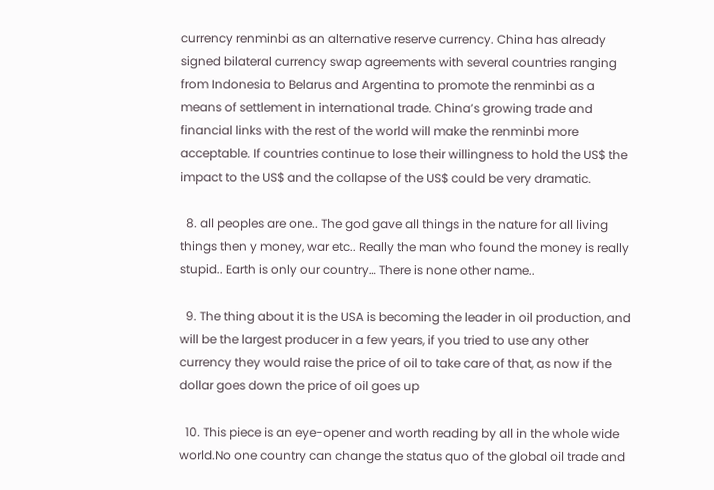currency renminbi as an alternative reserve currency. China has already signed bilateral currency swap agreements with several countries ranging from Indonesia to Belarus and Argentina to promote the renminbi as a means of settlement in international trade. China’s growing trade and financial links with the rest of the world will make the renminbi more acceptable. If countries continue to lose their willingness to hold the US$ the impact to the US$ and the collapse of the US$ could be very dramatic.

  8. all peoples are one.. The god gave all things in the nature for all living things then y money, war etc.. Really the man who found the money is really stupid.. Earth is only our country… There is none other name..

  9. The thing about it is the USA is becoming the leader in oil production, and will be the largest producer in a few years, if you tried to use any other currency they would raise the price of oil to take care of that, as now if the dollar goes down the price of oil goes up

  10. This piece is an eye-opener and worth reading by all in the whole wide world.No one country can change the status quo of the global oil trade and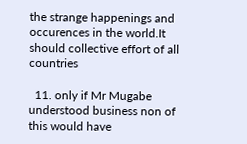the strange happenings and occurences in the world.It should collective effort of all countries

  11. only if Mr Mugabe understood business non of this would have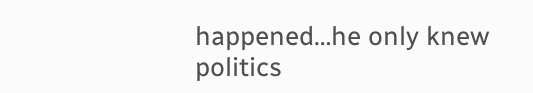happened…he only knew politics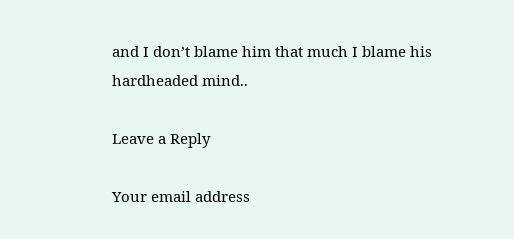and I don’t blame him that much I blame his hardheaded mind..

Leave a Reply

Your email address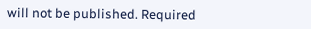will not be published. Required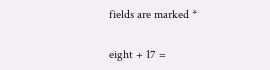fields are marked *

eight + 17 =